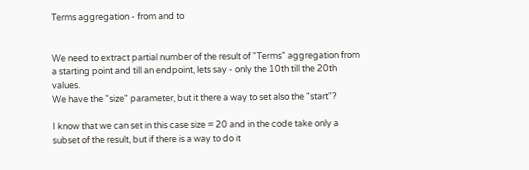Terms aggregation - from and to


We need to extract partial number of the result of "Terms" aggregation from a starting point and till an endpoint, lets say - only the 10th till the 20th values.
We have the "size" parameter, but it there a way to set also the "start"?

I know that we can set in this case size = 20 and in the code take only a subset of the result, but if there is a way to do it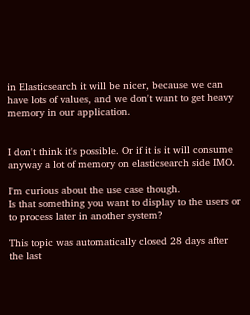in Elasticsearch it will be nicer, because we can have lots of values, and we don't want to get heavy memory in our application.


I don't think it's possible. Or if it is it will consume anyway a lot of memory on elasticsearch side IMO.

I'm curious about the use case though.
Is that something you want to display to the users or to process later in another system?

This topic was automatically closed 28 days after the last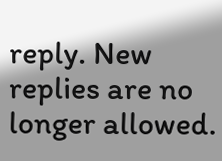reply. New replies are no longer allowed.